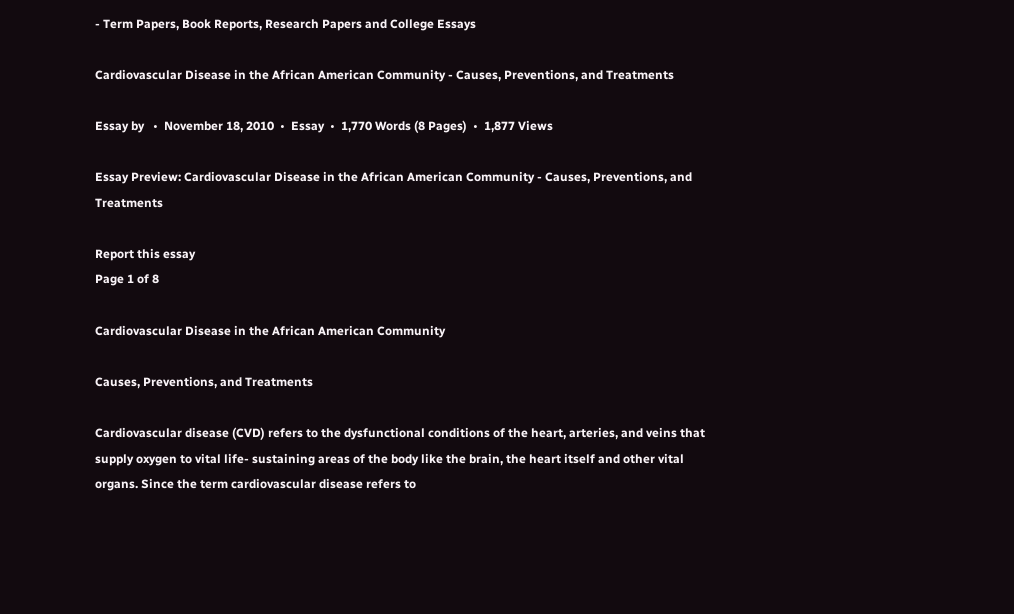- Term Papers, Book Reports, Research Papers and College Essays

Cardiovascular Disease in the African American Community - Causes, Preventions, and Treatments

Essay by   •  November 18, 2010  •  Essay  •  1,770 Words (8 Pages)  •  1,877 Views

Essay Preview: Cardiovascular Disease in the African American Community - Causes, Preventions, and Treatments

Report this essay
Page 1 of 8

Cardiovascular Disease in the African American Community

Causes, Preventions, and Treatments

Cardiovascular disease (CVD) refers to the dysfunctional conditions of the heart, arteries, and veins that supply oxygen to vital life- sustaining areas of the body like the brain, the heart itself and other vital organs. Since the term cardiovascular disease refers to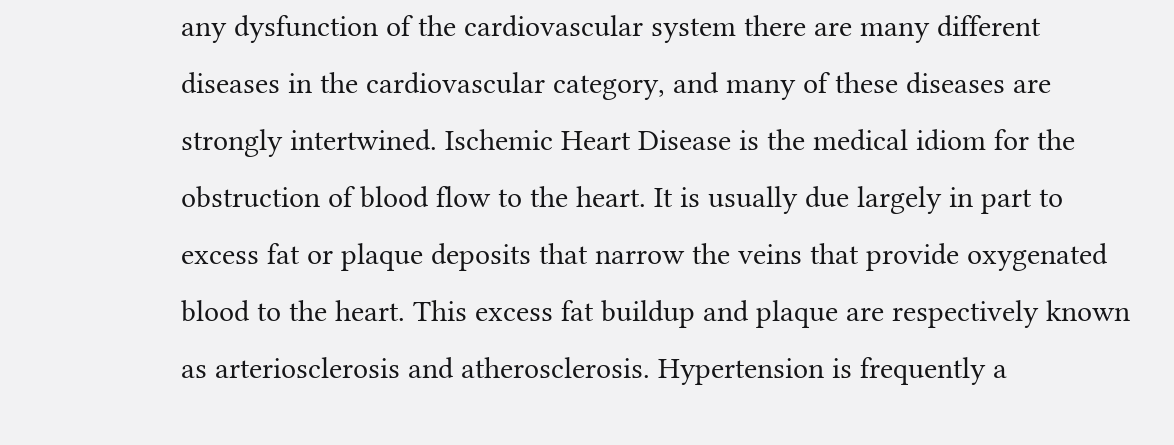any dysfunction of the cardiovascular system there are many different diseases in the cardiovascular category, and many of these diseases are strongly intertwined. Ischemic Heart Disease is the medical idiom for the obstruction of blood flow to the heart. It is usually due largely in part to excess fat or plaque deposits that narrow the veins that provide oxygenated blood to the heart. This excess fat buildup and plaque are respectively known as arteriosclerosis and atherosclerosis. Hypertension is frequently a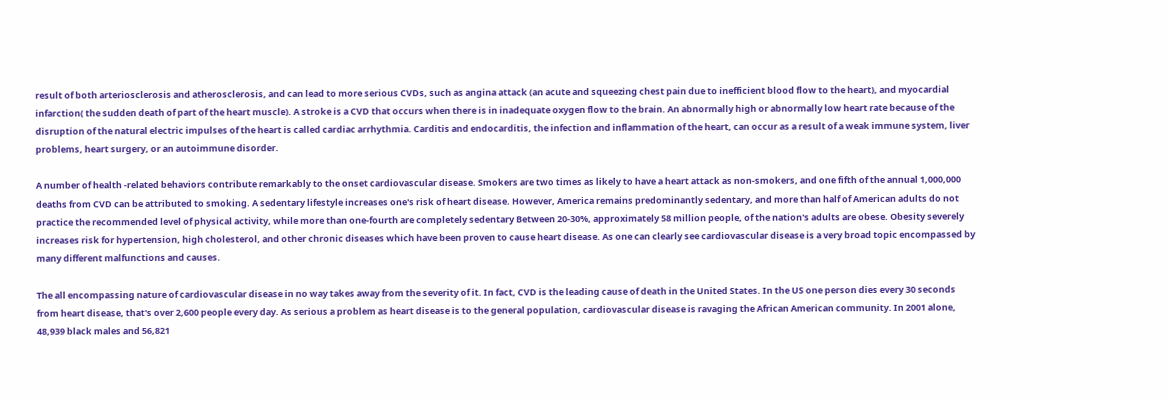result of both arteriosclerosis and atherosclerosis, and can lead to more serious CVDs, such as angina attack (an acute and squeezing chest pain due to inefficient blood flow to the heart), and myocardial infarction( the sudden death of part of the heart muscle). A stroke is a CVD that occurs when there is in inadequate oxygen flow to the brain. An abnormally high or abnormally low heart rate because of the disruption of the natural electric impulses of the heart is called cardiac arrhythmia. Carditis and endocarditis, the infection and inflammation of the heart, can occur as a result of a weak immune system, liver problems, heart surgery, or an autoimmune disorder.

A number of health -related behaviors contribute remarkably to the onset cardiovascular disease. Smokers are two times as likely to have a heart attack as non-smokers, and one fifth of the annual 1,000,000 deaths from CVD can be attributed to smoking. A sedentary lifestyle increases one's risk of heart disease. However, America remains predominantly sedentary, and more than half of American adults do not practice the recommended level of physical activity, while more than one-fourth are completely sedentary Between 20-30%, approximately 58 million people, of the nation's adults are obese. Obesity severely increases risk for hypertension, high cholesterol, and other chronic diseases which have been proven to cause heart disease. As one can clearly see cardiovascular disease is a very broad topic encompassed by many different malfunctions and causes.

The all encompassing nature of cardiovascular disease in no way takes away from the severity of it. In fact, CVD is the leading cause of death in the United States. In the US one person dies every 30 seconds from heart disease, that's over 2,600 people every day. As serious a problem as heart disease is to the general population, cardiovascular disease is ravaging the African American community. In 2001 alone, 48,939 black males and 56,821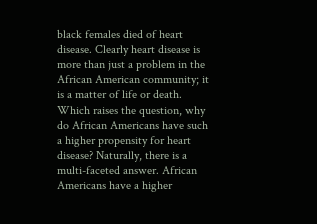black females died of heart disease. Clearly heart disease is more than just a problem in the African American community; it is a matter of life or death. Which raises the question, why do African Americans have such a higher propensity for heart disease? Naturally, there is a multi-faceted answer. African Americans have a higher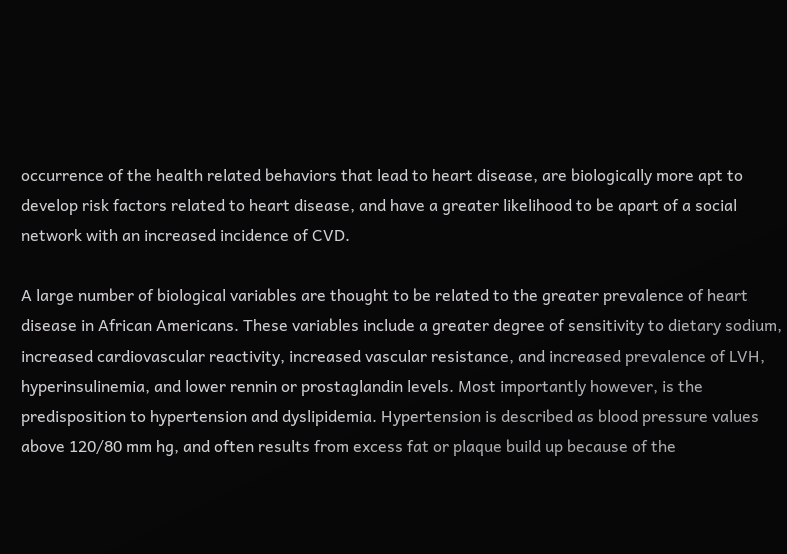occurrence of the health related behaviors that lead to heart disease, are biologically more apt to develop risk factors related to heart disease, and have a greater likelihood to be apart of a social network with an increased incidence of CVD.

A large number of biological variables are thought to be related to the greater prevalence of heart disease in African Americans. These variables include a greater degree of sensitivity to dietary sodium, increased cardiovascular reactivity, increased vascular resistance, and increased prevalence of LVH, hyperinsulinemia, and lower rennin or prostaglandin levels. Most importantly however, is the predisposition to hypertension and dyslipidemia. Hypertension is described as blood pressure values above 120/80 mm hg, and often results from excess fat or plaque build up because of the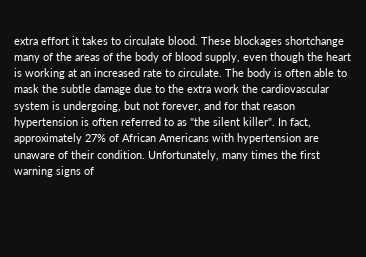extra effort it takes to circulate blood. These blockages shortchange many of the areas of the body of blood supply, even though the heart is working at an increased rate to circulate. The body is often able to mask the subtle damage due to the extra work the cardiovascular system is undergoing, but not forever, and for that reason hypertension is often referred to as "the silent killer". In fact, approximately 27% of African Americans with hypertension are unaware of their condition. Unfortunately, many times the first warning signs of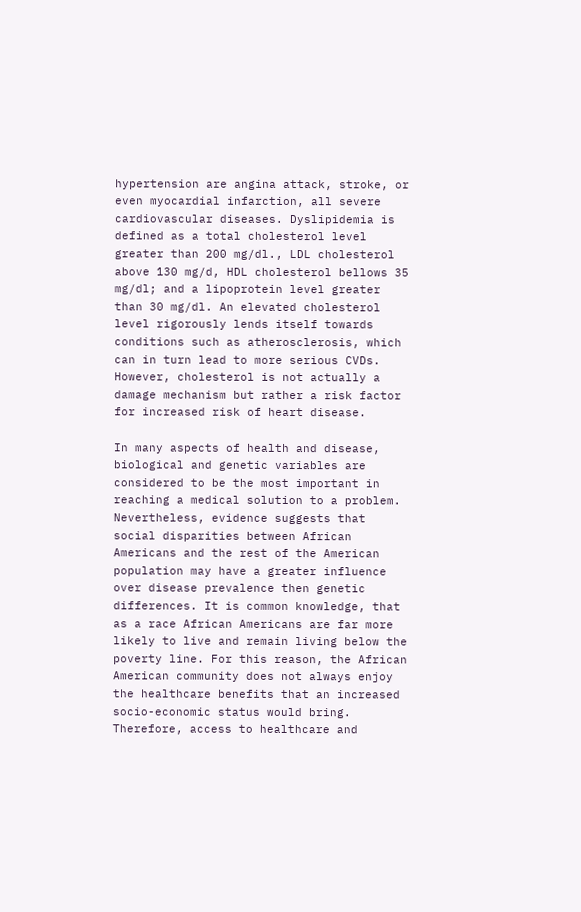hypertension are angina attack, stroke, or even myocardial infarction, all severe cardiovascular diseases. Dyslipidemia is defined as a total cholesterol level greater than 200 mg/dl., LDL cholesterol above 130 mg/d, HDL cholesterol bellows 35 mg/dl; and a lipoprotein level greater than 30 mg/dl. An elevated cholesterol level rigorously lends itself towards conditions such as atherosclerosis, which can in turn lead to more serious CVDs. However, cholesterol is not actually a damage mechanism but rather a risk factor for increased risk of heart disease.

In many aspects of health and disease, biological and genetic variables are considered to be the most important in reaching a medical solution to a problem. Nevertheless, evidence suggests that social disparities between African Americans and the rest of the American population may have a greater influence over disease prevalence then genetic differences. It is common knowledge, that as a race African Americans are far more likely to live and remain living below the poverty line. For this reason, the African American community does not always enjoy the healthcare benefits that an increased socio-economic status would bring. Therefore, access to healthcare and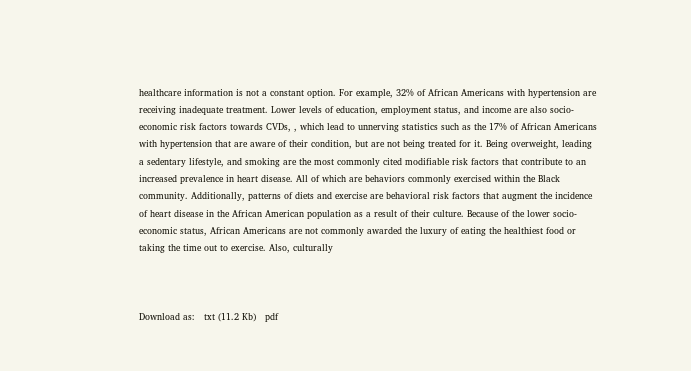healthcare information is not a constant option. For example, 32% of African Americans with hypertension are receiving inadequate treatment. Lower levels of education, employment status, and income are also socio-economic risk factors towards CVDs, , which lead to unnerving statistics such as the 17% of African Americans with hypertension that are aware of their condition, but are not being treated for it. Being overweight, leading a sedentary lifestyle, and smoking are the most commonly cited modifiable risk factors that contribute to an increased prevalence in heart disease. All of which are behaviors commonly exercised within the Black community. Additionally, patterns of diets and exercise are behavioral risk factors that augment the incidence of heart disease in the African American population as a result of their culture. Because of the lower socio-economic status, African Americans are not commonly awarded the luxury of eating the healthiest food or taking the time out to exercise. Also, culturally



Download as:   txt (11.2 Kb)   pdf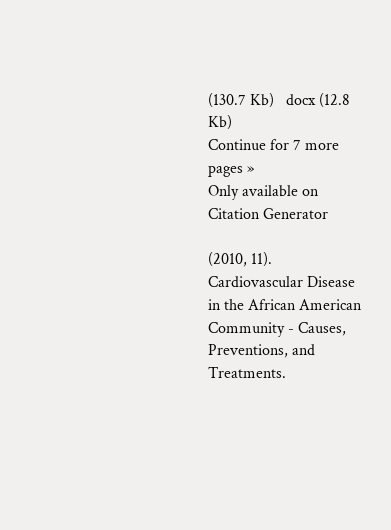(130.7 Kb)   docx (12.8 Kb)
Continue for 7 more pages »
Only available on
Citation Generator

(2010, 11). Cardiovascular Disease in the African American Community - Causes, Preventions, and Treatments.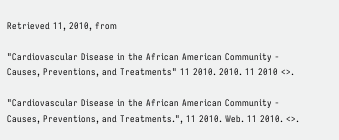Retrieved 11, 2010, from

"Cardiovascular Disease in the African American Community - Causes, Preventions, and Treatments" 11 2010. 2010. 11 2010 <>.

"Cardiovascular Disease in the African American Community - Causes, Preventions, and Treatments.", 11 2010. Web. 11 2010. <>.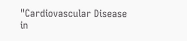"Cardiovascular Disease in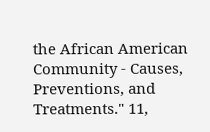the African American Community - Causes, Preventions, and Treatments." 11,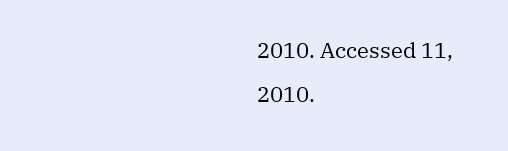2010. Accessed 11, 2010.